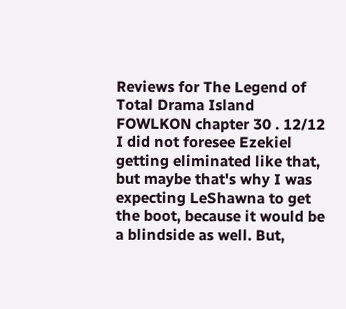Reviews for The Legend of Total Drama Island
FOWLKON chapter 30 . 12/12
I did not foresee Ezekiel getting eliminated like that, but maybe that's why I was expecting LeShawna to get the boot, because it would be a blindside as well. But,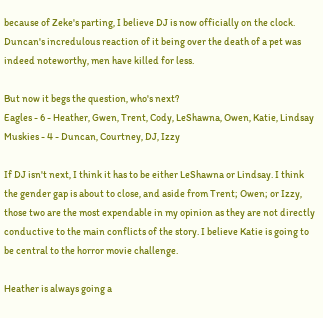because of Zeke's parting, I believe DJ is now officially on the clock. Duncan's incredulous reaction of it being over the death of a pet was indeed noteworthy, men have killed for less.

But now it begs the question, who's next?
Eagles - 6 - Heather, Gwen, Trent, Cody, LeShawna, Owen, Katie, Lindsay
Muskies - 4 - Duncan, Courtney, DJ, Izzy

If DJ isn't next, I think it has to be either LeShawna or Lindsay. I think the gender gap is about to close, and aside from Trent; Owen; or Izzy, those two are the most expendable in my opinion as they are not directly conductive to the main conflicts of the story. I believe Katie is going to be central to the horror movie challenge.

Heather is always going a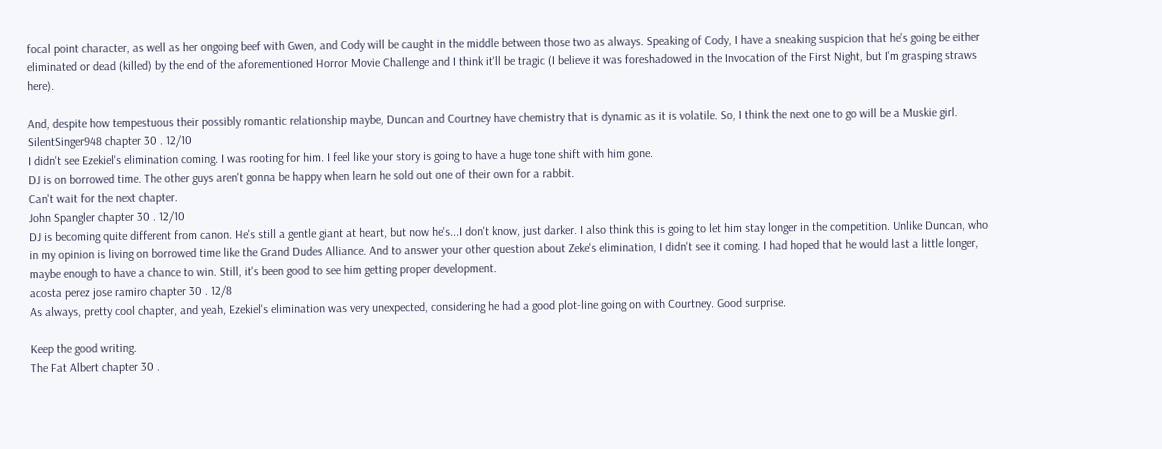focal point character, as well as her ongoing beef with Gwen, and Cody will be caught in the middle between those two as always. Speaking of Cody, I have a sneaking suspicion that he's going be either eliminated or dead (killed) by the end of the aforementioned Horror Movie Challenge and I think it'll be tragic (I believe it was foreshadowed in the Invocation of the First Night, but I'm grasping straws here).

And, despite how tempestuous their possibly romantic relationship maybe, Duncan and Courtney have chemistry that is dynamic as it is volatile. So, I think the next one to go will be a Muskie girl.
SilentSinger948 chapter 30 . 12/10
I didn't see Ezekiel's elimination coming. I was rooting for him. I feel like your story is going to have a huge tone shift with him gone.
DJ is on borrowed time. The other guys aren't gonna be happy when learn he sold out one of their own for a rabbit.
Can't wait for the next chapter.
John Spangler chapter 30 . 12/10
DJ is becoming quite different from canon. He's still a gentle giant at heart, but now he's...I don't know, just darker. I also think this is going to let him stay longer in the competition. Unlike Duncan, who in my opinion is living on borrowed time like the Grand Dudes Alliance. And to answer your other question about Zeke's elimination, I didn't see it coming. I had hoped that he would last a little longer, maybe enough to have a chance to win. Still, it's been good to see him getting proper development.
acosta perez jose ramiro chapter 30 . 12/8
As always, pretty cool chapter, and yeah, Ezekiel's elimination was very unexpected, considering he had a good plot-line going on with Courtney. Good surprise.

Keep the good writing.
The Fat Albert chapter 30 .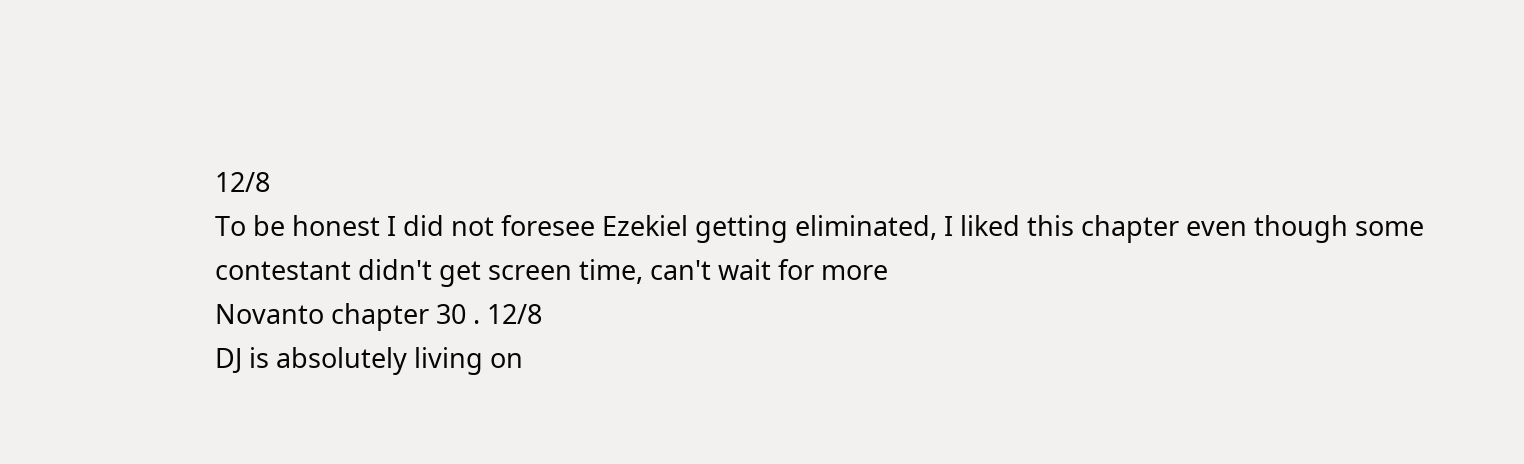12/8
To be honest I did not foresee Ezekiel getting eliminated, I liked this chapter even though some contestant didn't get screen time, can't wait for more
Novanto chapter 30 . 12/8
DJ is absolutely living on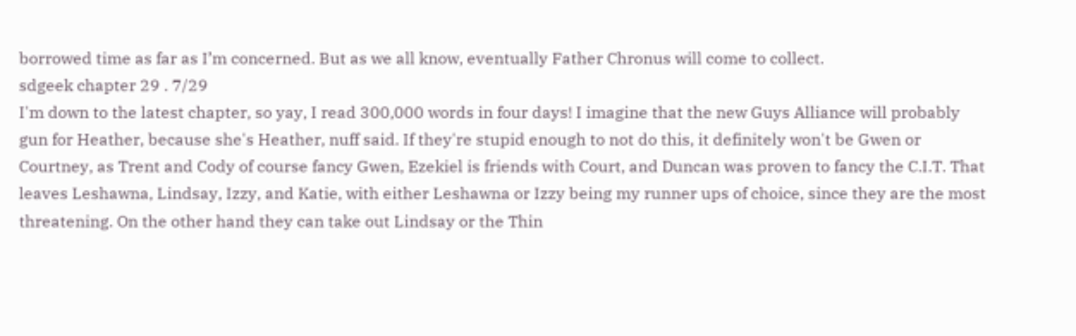borrowed time as far as I’m concerned. But as we all know, eventually Father Chronus will come to collect.
sdgeek chapter 29 . 7/29
I'm down to the latest chapter, so yay, I read 300,000 words in four days! I imagine that the new Guys Alliance will probably gun for Heather, because she's Heather, nuff said. If they're stupid enough to not do this, it definitely won't be Gwen or Courtney, as Trent and Cody of course fancy Gwen, Ezekiel is friends with Court, and Duncan was proven to fancy the C.I.T. That leaves Leshawna, Lindsay, Izzy, and Katie, with either Leshawna or Izzy being my runner ups of choice, since they are the most threatening. On the other hand they can take out Lindsay or the Thin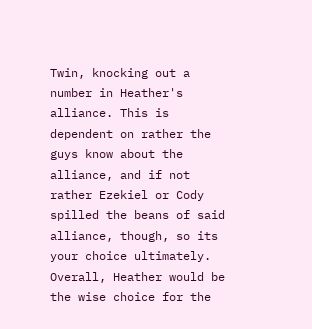Twin, knocking out a number in Heather's alliance. This is dependent on rather the guys know about the alliance, and if not rather Ezekiel or Cody spilled the beans of said alliance, though, so its your choice ultimately. Overall, Heather would be the wise choice for the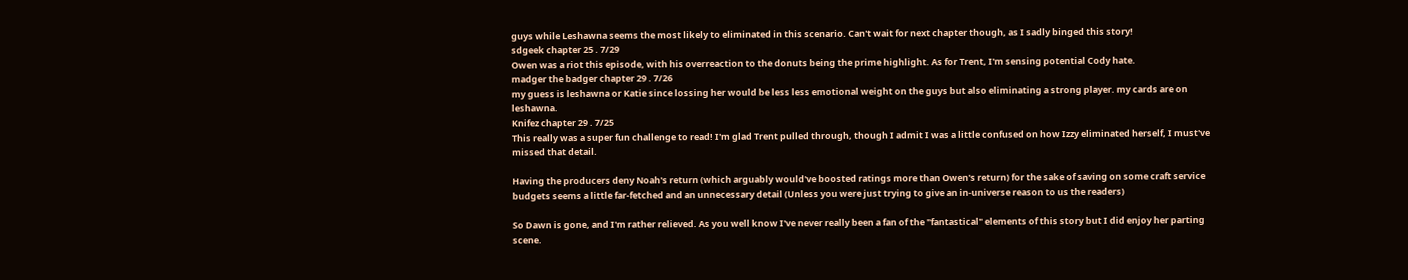guys while Leshawna seems the most likely to eliminated in this scenario. Can't wait for next chapter though, as I sadly binged this story!
sdgeek chapter 25 . 7/29
Owen was a riot this episode, with his overreaction to the donuts being the prime highlight. As for Trent, I'm sensing potential Cody hate.
madger the badger chapter 29 . 7/26
my guess is leshawna or Katie since lossing her would be less less emotional weight on the guys but also eliminating a strong player. my cards are on leshawna.
Knifez chapter 29 . 7/25
This really was a super fun challenge to read! I'm glad Trent pulled through, though I admit I was a little confused on how Izzy eliminated herself, I must've missed that detail.

Having the producers deny Noah's return (which arguably would've boosted ratings more than Owen's return) for the sake of saving on some craft service budgets seems a little far-fetched and an unnecessary detail (Unless you were just trying to give an in-universe reason to us the readers)

So Dawn is gone, and I'm rather relieved. As you well know I've never really been a fan of the "fantastical" elements of this story but I did enjoy her parting scene.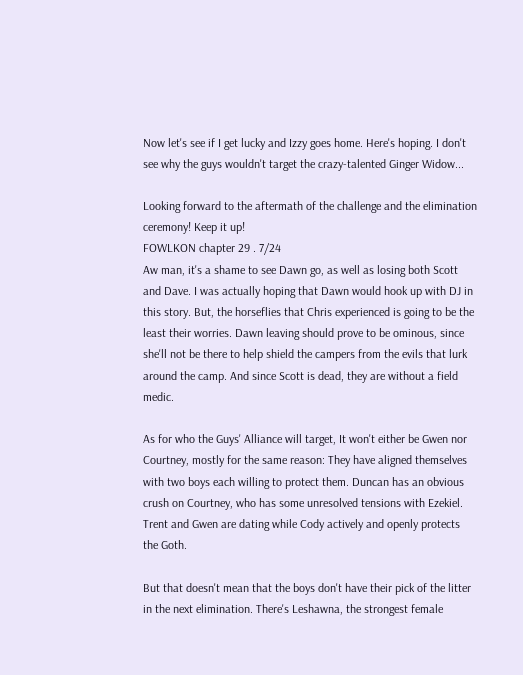Now let's see if I get lucky and Izzy goes home. Here's hoping. I don't see why the guys wouldn't target the crazy-talented Ginger Widow...

Looking forward to the aftermath of the challenge and the elimination ceremony! Keep it up!
FOWLKON chapter 29 . 7/24
Aw man, it's a shame to see Dawn go, as well as losing both Scott and Dave. I was actually hoping that Dawn would hook up with DJ in this story. But, the horseflies that Chris experienced is going to be the least their worries. Dawn leaving should prove to be ominous, since she'll not be there to help shield the campers from the evils that lurk around the camp. And since Scott is dead, they are without a field medic.

As for who the Guys' Alliance will target, It won't either be Gwen nor Courtney, mostly for the same reason: They have aligned themselves with two boys each willing to protect them. Duncan has an obvious crush on Courtney, who has some unresolved tensions with Ezekiel. Trent and Gwen are dating while Cody actively and openly protects the Goth.

But that doesn't mean that the boys don't have their pick of the litter in the next elimination. There's Leshawna, the strongest female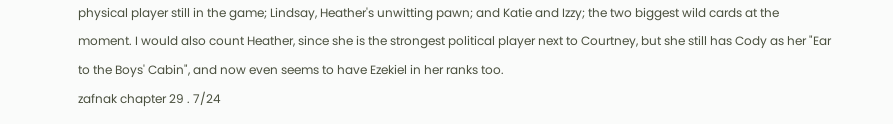physical player still in the game; Lindsay, Heather's unwitting pawn; and Katie and Izzy; the two biggest wild cards at the moment. I would also count Heather, since she is the strongest political player next to Courtney, but she still has Cody as her "Ear to the Boys' Cabin", and now even seems to have Ezekiel in her ranks too.
zafnak chapter 29 . 7/24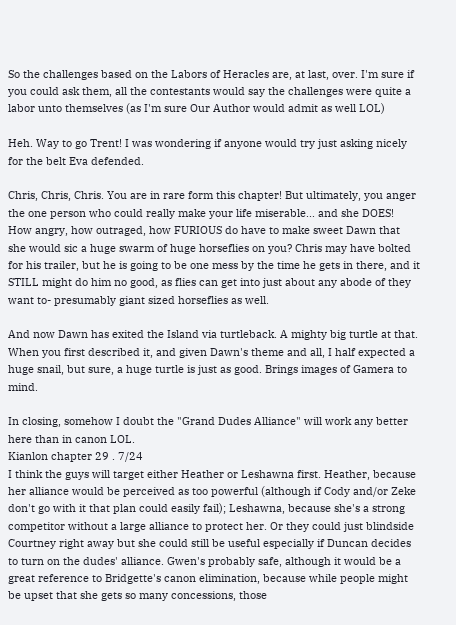So the challenges based on the Labors of Heracles are, at last, over. I'm sure if you could ask them, all the contestants would say the challenges were quite a labor unto themselves (as I'm sure Our Author would admit as well LOL)

Heh. Way to go Trent! I was wondering if anyone would try just asking nicely for the belt Eva defended.

Chris, Chris, Chris. You are in rare form this chapter! But ultimately, you anger the one person who could really make your life miserable... and she DOES! How angry, how outraged, how FURIOUS do have to make sweet Dawn that she would sic a huge swarm of huge horseflies on you? Chris may have bolted for his trailer, but he is going to be one mess by the time he gets in there, and it STILL might do him no good, as flies can get into just about any abode of they want to- presumably giant sized horseflies as well.

And now Dawn has exited the Island via turtleback. A mighty big turtle at that. When you first described it, and given Dawn's theme and all, I half expected a huge snail, but sure, a huge turtle is just as good. Brings images of Gamera to mind.

In closing, somehow I doubt the "Grand Dudes Alliance" will work any better here than in canon LOL.
Kianlon chapter 29 . 7/24
I think the guys will target either Heather or Leshawna first. Heather, because her alliance would be perceived as too powerful (although if Cody and/or Zeke don't go with it that plan could easily fail); Leshawna, because she's a strong competitor without a large alliance to protect her. Or they could just blindside Courtney right away but she could still be useful especially if Duncan decides to turn on the dudes' alliance. Gwen's probably safe, although it would be a great reference to Bridgette's canon elimination, because while people might be upset that she gets so many concessions, those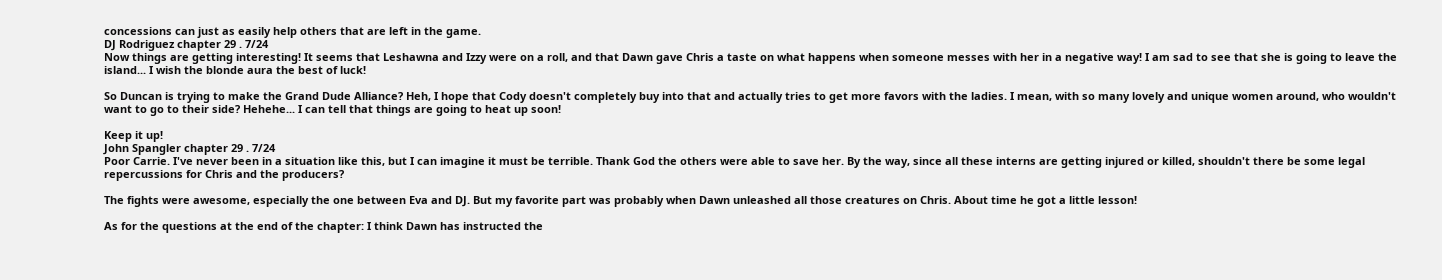concessions can just as easily help others that are left in the game.
DJ Rodriguez chapter 29 . 7/24
Now things are getting interesting! It seems that Leshawna and Izzy were on a roll, and that Dawn gave Chris a taste on what happens when someone messes with her in a negative way! I am sad to see that she is going to leave the island... I wish the blonde aura the best of luck!

So Duncan is trying to make the Grand Dude Alliance? Heh, I hope that Cody doesn't completely buy into that and actually tries to get more favors with the ladies. I mean, with so many lovely and unique women around, who wouldn't want to go to their side? Hehehe... I can tell that things are going to heat up soon!

Keep it up!
John Spangler chapter 29 . 7/24
Poor Carrie. I've never been in a situation like this, but I can imagine it must be terrible. Thank God the others were able to save her. By the way, since all these interns are getting injured or killed, shouldn't there be some legal repercussions for Chris and the producers?

The fights were awesome, especially the one between Eva and DJ. But my favorite part was probably when Dawn unleashed all those creatures on Chris. About time he got a little lesson!

As for the questions at the end of the chapter: I think Dawn has instructed the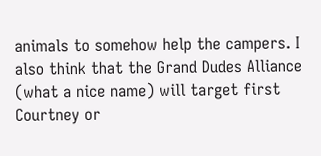animals to somehow help the campers. I also think that the Grand Dudes Alliance (what a nice name) will target first Courtney or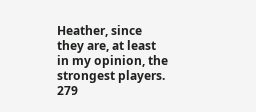Heather, since they are, at least in my opinion, the strongest players.
279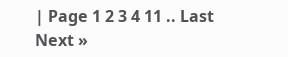| Page 1 2 3 4 11 .. Last Next »